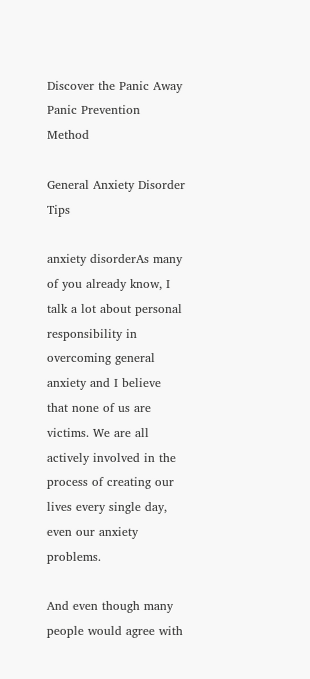Discover the Panic Away Panic Prevention Method

General Anxiety Disorder Tips

anxiety disorderAs many of you already know, I talk a lot about personal responsibility in overcoming general anxiety and I believe that none of us are victims. We are all actively involved in the process of creating our lives every single day, even our anxiety problems.

And even though many people would agree with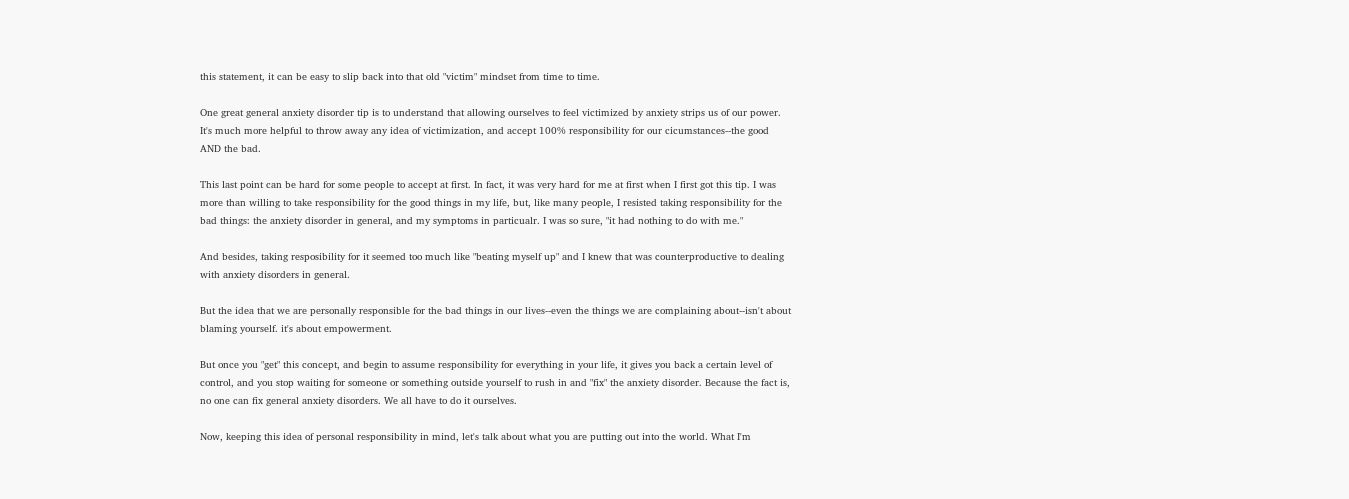this statement, it can be easy to slip back into that old "victim" mindset from time to time.

One great general anxiety disorder tip is to understand that allowing ourselves to feel victimized by anxiety strips us of our power. It's much more helpful to throw away any idea of victimization, and accept 100% responsibility for our cicumstances--the good AND the bad.

This last point can be hard for some people to accept at first. In fact, it was very hard for me at first when I first got this tip. I was more than willing to take responsibility for the good things in my life, but, like many people, I resisted taking responsibility for the bad things: the anxiety disorder in general, and my symptoms in particualr. I was so sure, "it had nothing to do with me."

And besides, taking resposibility for it seemed too much like "beating myself up" and I knew that was counterproductive to dealing with anxiety disorders in general.

But the idea that we are personally responsible for the bad things in our lives--even the things we are complaining about--isn't about blaming yourself. it's about empowerment.

But once you "get" this concept, and begin to assume responsibility for everything in your life, it gives you back a certain level of control, and you stop waiting for someone or something outside yourself to rush in and "fix" the anxiety disorder. Because the fact is, no one can fix general anxiety disorders. We all have to do it ourselves.

Now, keeping this idea of personal responsibility in mind, let's talk about what you are putting out into the world. What I'm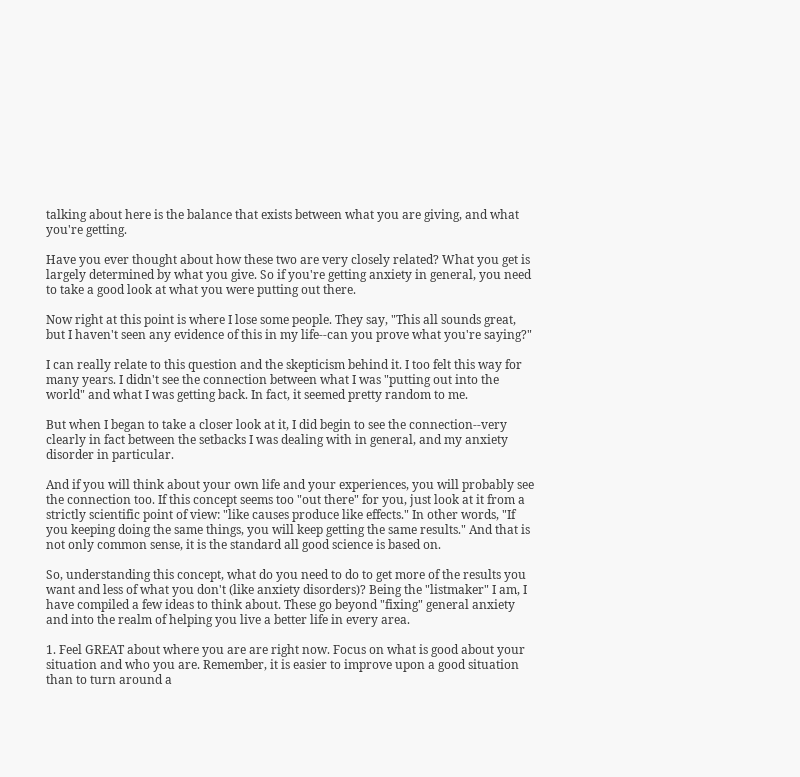talking about here is the balance that exists between what you are giving, and what you're getting.

Have you ever thought about how these two are very closely related? What you get is largely determined by what you give. So if you're getting anxiety in general, you need to take a good look at what you were putting out there.

Now right at this point is where I lose some people. They say, "This all sounds great, but I haven't seen any evidence of this in my life--can you prove what you're saying?"

I can really relate to this question and the skepticism behind it. I too felt this way for many years. I didn't see the connection between what I was "putting out into the world" and what I was getting back. In fact, it seemed pretty random to me.

But when I began to take a closer look at it, I did begin to see the connection--very clearly in fact between the setbacks I was dealing with in general, and my anxiety disorder in particular.

And if you will think about your own life and your experiences, you will probably see the connection too. If this concept seems too "out there" for you, just look at it from a strictly scientific point of view: "like causes produce like effects." In other words, "If you keeping doing the same things, you will keep getting the same results." And that is not only common sense, it is the standard all good science is based on.

So, understanding this concept, what do you need to do to get more of the results you want and less of what you don't (like anxiety disorders)? Being the "listmaker" I am, I have compiled a few ideas to think about. These go beyond "fixing" general anxiety and into the realm of helping you live a better life in every area.

1. Feel GREAT about where you are are right now. Focus on what is good about your situation and who you are. Remember, it is easier to improve upon a good situation than to turn around a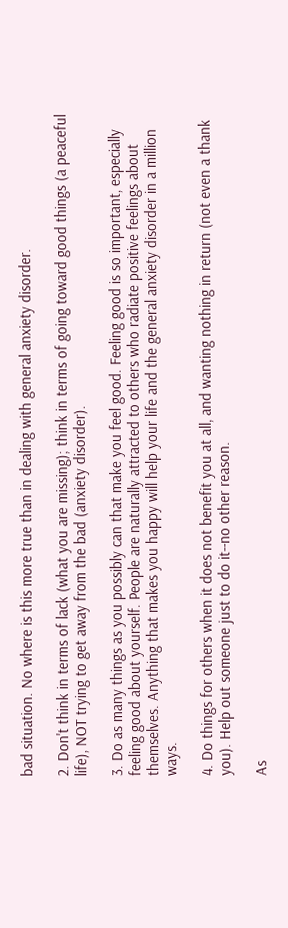bad situation. No where is this more true than in dealing with general anxiety disorder.

2. Don't think in terms of lack (what you are missing); think in terms of going toward good things (a peaceful life), NOT trying to get away from the bad (anxiety disorder).

3. Do as many things as you possibly can that make you feel good. Feeling good is so important, especially feeling good about yourself. People are naturally attracted to others who radiate positive feelings about themselves. Anything that makes you happy will help your life and the general anxiety disorder in a million ways.

4. Do things for others when it does not benefit you at all, and wanting nothing in return (not even a thank you). Help out someone just to do it--no other reason.

As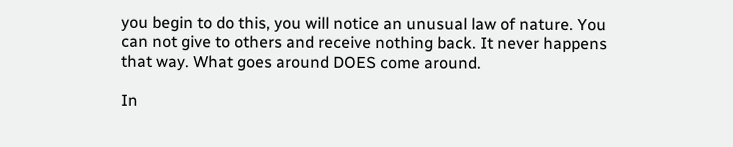you begin to do this, you will notice an unusual law of nature. You can not give to others and receive nothing back. It never happens that way. What goes around DOES come around.

In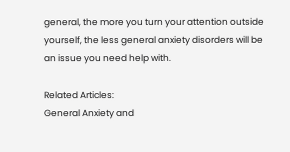general, the more you turn your attention outside yourself, the less general anxiety disorders will be an issue you need help with.

Related Articles:
General Anxiety and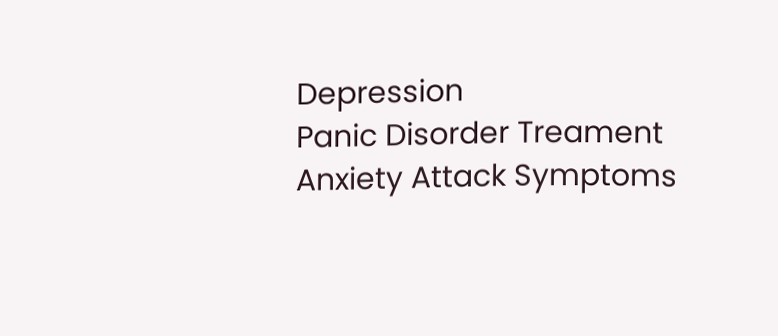Depression
Panic Disorder Treament
Anxiety Attack Symptoms